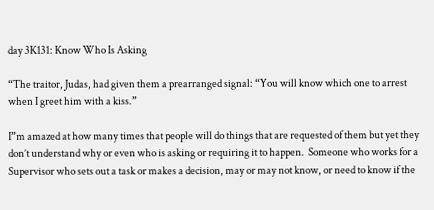day 3K131: Know Who Is Asking

“The traitor, Judas, had given them a prearranged signal: “You will know which one to arrest when I greet him with a kiss.”

I”m amazed at how many times that people will do things that are requested of them but yet they don’t understand why or even who is asking or requiring it to happen.  Someone who works for a Supervisor who sets out a task or makes a decision, may or may not know, or need to know if the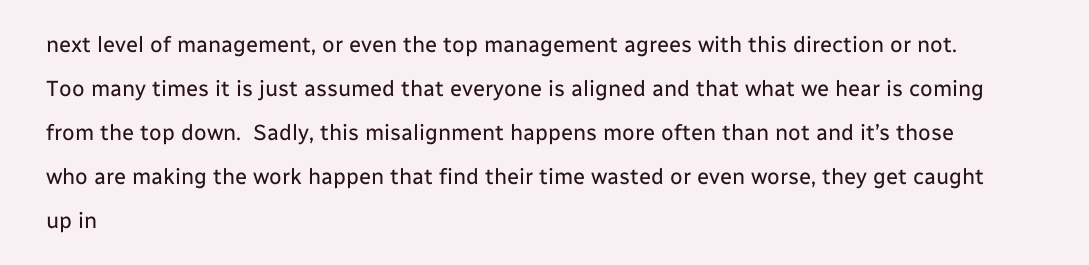next level of management, or even the top management agrees with this direction or not.  Too many times it is just assumed that everyone is aligned and that what we hear is coming from the top down.  Sadly, this misalignment happens more often than not and it’s those who are making the work happen that find their time wasted or even worse, they get caught up in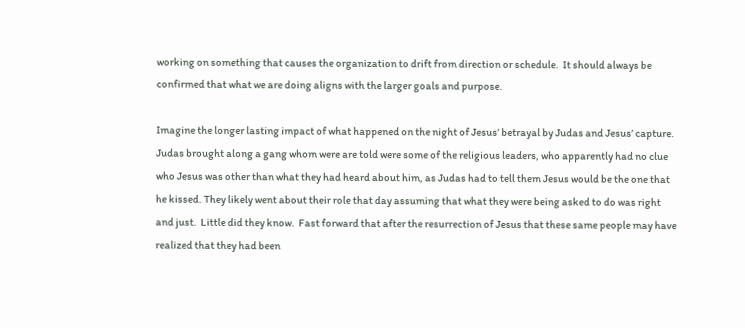working on something that causes the organization to drift from direction or schedule.  It should always be confirmed that what we are doing aligns with the larger goals and purpose.

Imagine the longer lasting impact of what happened on the night of Jesus’ betrayal by Judas and Jesus’ capture.  Judas brought along a gang whom were are told were some of the religious leaders, who apparently had no clue who Jesus was other than what they had heard about him, as Judas had to tell them Jesus would be the one that he kissed. They likely went about their role that day assuming that what they were being asked to do was right and just.  Little did they know.  Fast forward that after the resurrection of Jesus that these same people may have realized that they had been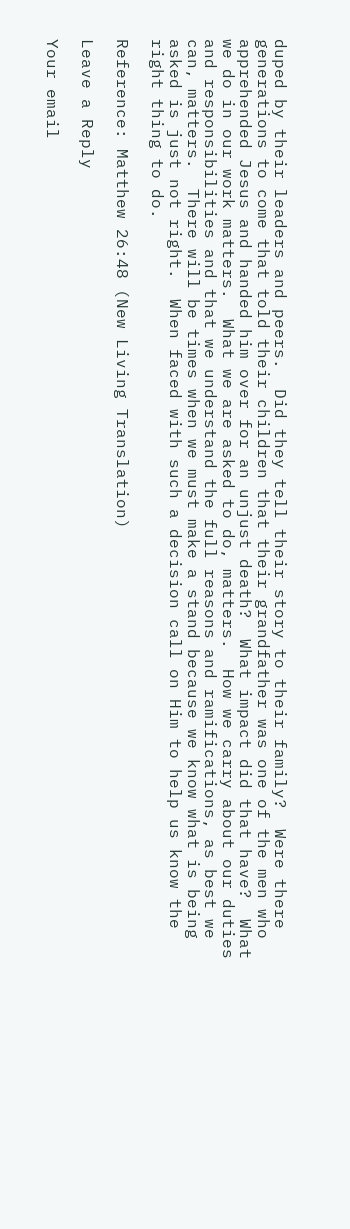duped by their leaders and peers.  Did they tell their story to their family?  Were there generations to come that told their children that their grandfather was one of the men who apprehended Jesus and handed him over for an unjust death?  What impact did that have?  What we do in our work matters.  What we are asked to do, matters.  How we carry about our duties and responsibilities and that we understand the full reasons and ramifications, as best we can, matters.  There will be times when we must make a stand because we know what is being asked is just not right.  When faced with such a decision call on Him to help us know the right thing to do.

Reference: Matthew 26:48 (New Living Translation)

Leave a Reply

Your email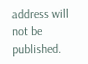address will not be published.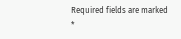Required fields are marked *